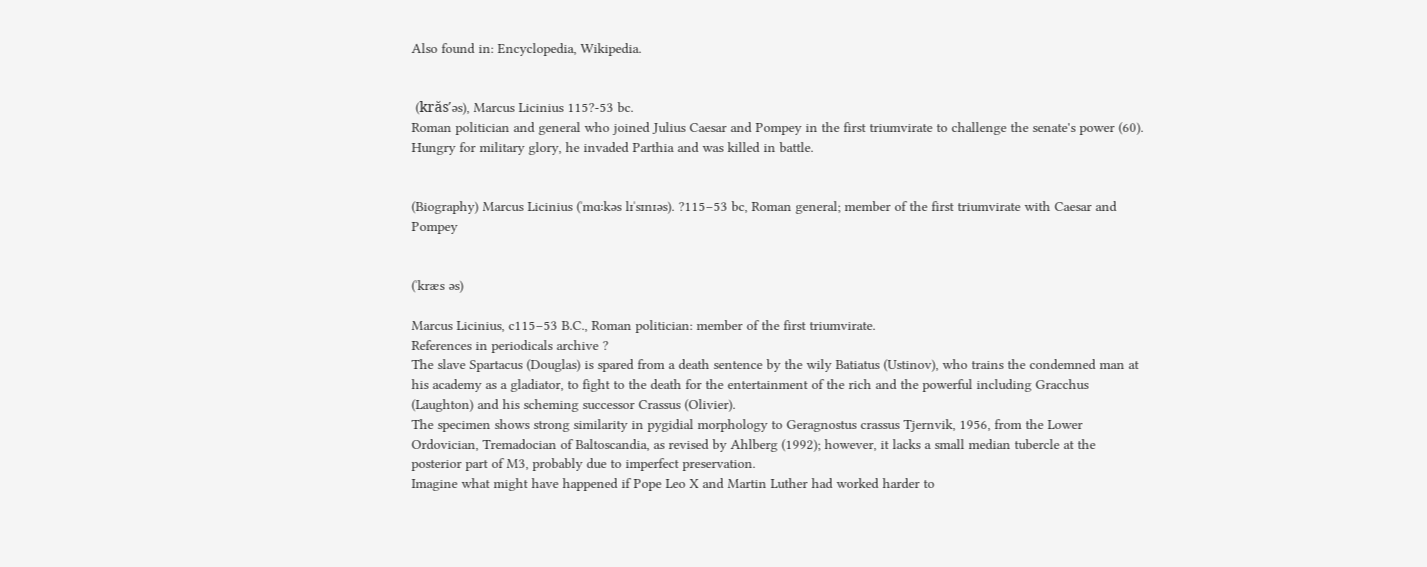Also found in: Encyclopedia, Wikipedia.


 (krăs′əs), Marcus Licinius 115?-53 bc.
Roman politician and general who joined Julius Caesar and Pompey in the first triumvirate to challenge the senate's power (60). Hungry for military glory, he invaded Parthia and was killed in battle.


(Biography) Marcus Licinius (ˈmɑːkəs lɪˈsɪnɪəs). ?115–53 bc, Roman general; member of the first triumvirate with Caesar and Pompey


(ˈkræs əs)

Marcus Licinius, c115–53 B.C., Roman politician: member of the first triumvirate.
References in periodicals archive ?
The slave Spartacus (Douglas) is spared from a death sentence by the wily Batiatus (Ustinov), who trains the condemned man at his academy as a gladiator, to fight to the death for the entertainment of the rich and the powerful including Gracchus (Laughton) and his scheming successor Crassus (Olivier).
The specimen shows strong similarity in pygidial morphology to Geragnostus crassus Tjernvik, 1956, from the Lower Ordovician, Tremadocian of Baltoscandia, as revised by Ahlberg (1992); however, it lacks a small median tubercle at the posterior part of M3, probably due to imperfect preservation.
Imagine what might have happened if Pope Leo X and Martin Luther had worked harder to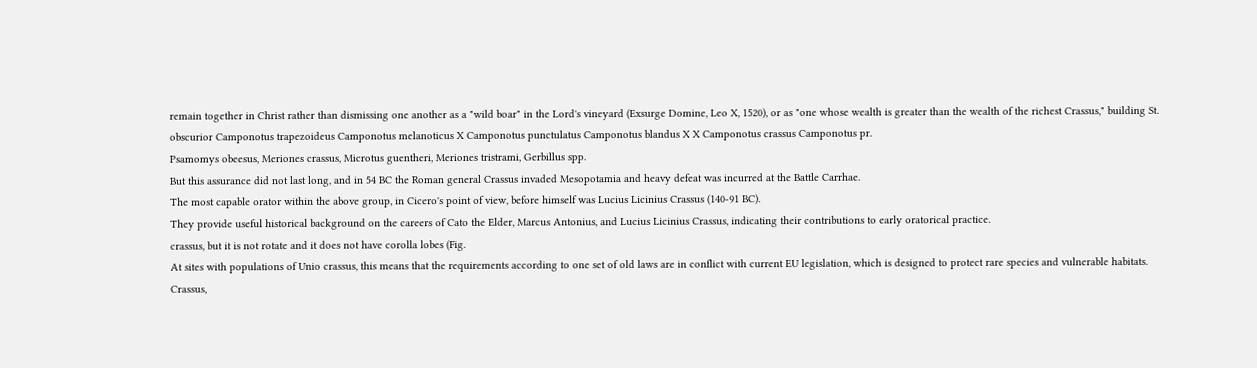remain together in Christ rather than dismissing one another as a "wild boar" in the Lord's vineyard (Exsurge Domine, Leo X, 1520), or as "one whose wealth is greater than the wealth of the richest Crassus," building St.
obscurior Camponotus trapezoideus Camponotus melanoticus X Camponotus punctulatus Camponotus blandus X X Camponotus crassus Camponotus pr.
Psamomys obeesus, Meriones crassus, Microtus guentheri, Meriones tristrami, Gerbillus spp.
But this assurance did not last long, and in 54 BC the Roman general Crassus invaded Mesopotamia and heavy defeat was incurred at the Battle Carrhae.
The most capable orator within the above group, in Cicero's point of view, before himself was Lucius Licinius Crassus (140-91 BC).
They provide useful historical background on the careers of Cato the Elder, Marcus Antonius, and Lucius Licinius Crassus, indicating their contributions to early oratorical practice.
crassus, but it is not rotate and it does not have corolla lobes (Fig.
At sites with populations of Unio crassus, this means that the requirements according to one set of old laws are in conflict with current EU legislation, which is designed to protect rare species and vulnerable habitats.
Crassus,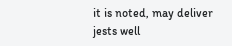it is noted, may deliver jests well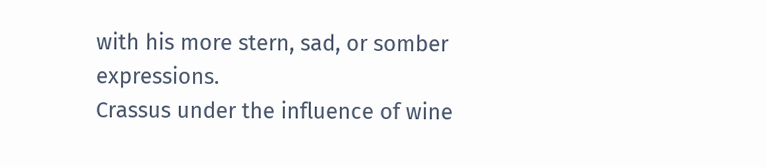with his more stern, sad, or somber expressions.
Crassus under the influence of wine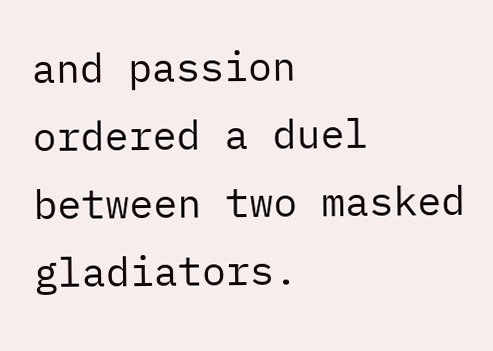and passion ordered a duel between two masked gladiators.